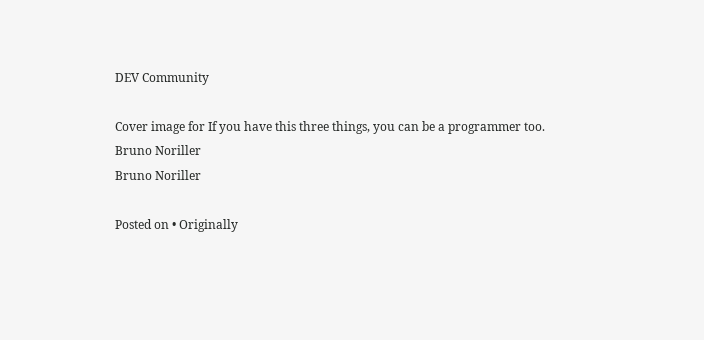DEV Community

Cover image for If you have this three things, you can be a programmer too.
Bruno Noriller
Bruno Noriller

Posted on • Originally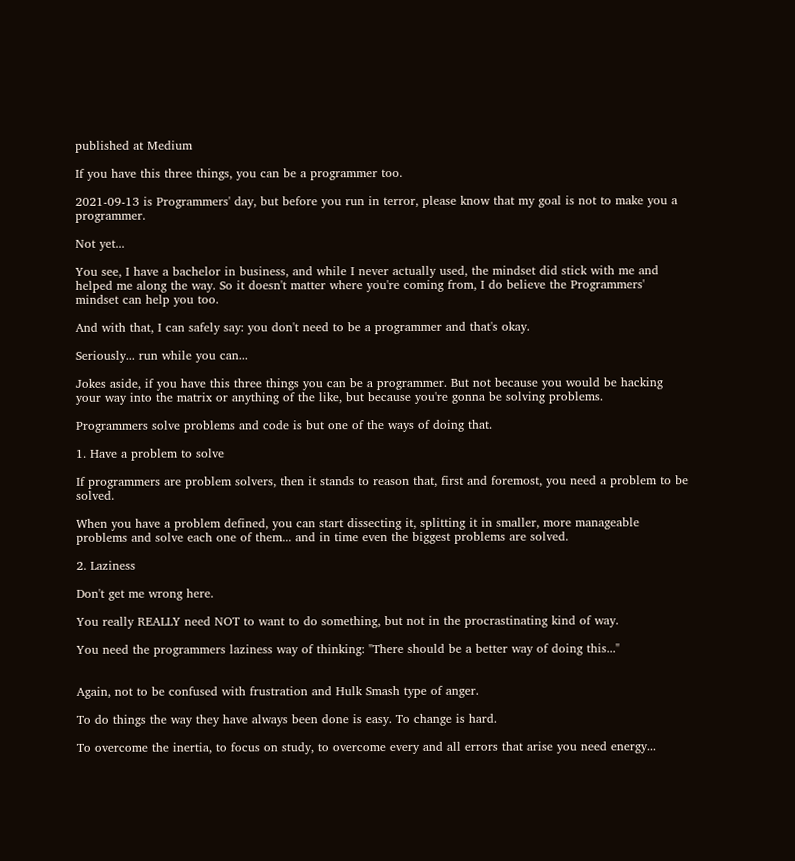published at Medium

If you have this three things, you can be a programmer too.

2021-09-13 is Programmers' day, but before you run in terror, please know that my goal is not to make you a programmer.

Not yet...

You see, I have a bachelor in business, and while I never actually used, the mindset did stick with me and helped me along the way. So it doesn't matter where you're coming from, I do believe the Programmers' mindset can help you too.

And with that, I can safely say: you don't need to be a programmer and that's okay.

Seriously... run while you can...

Jokes aside, if you have this three things you can be a programmer. But not because you would be hacking your way into the matrix or anything of the like, but because you're gonna be solving problems.

Programmers solve problems and code is but one of the ways of doing that.

1. Have a problem to solve

If programmers are problem solvers, then it stands to reason that, first and foremost, you need a problem to be solved.

When you have a problem defined, you can start dissecting it, splitting it in smaller, more manageable problems and solve each one of them... and in time even the biggest problems are solved.

2. Laziness

Don't get me wrong here.

You really REALLY need NOT to want to do something, but not in the procrastinating kind of way.

You need the programmers laziness way of thinking: "There should be a better way of doing this..."


Again, not to be confused with frustration and Hulk Smash type of anger.

To do things the way they have always been done is easy. To change is hard.

To overcome the inertia, to focus on study, to overcome every and all errors that arise you need energy...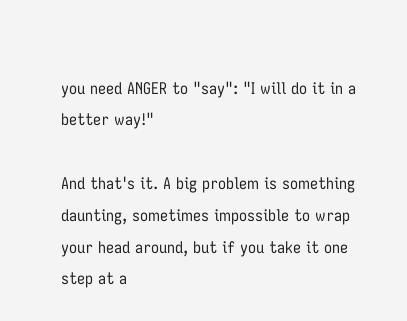you need ANGER to "say": "I will do it in a better way!"

And that's it. A big problem is something daunting, sometimes impossible to wrap your head around, but if you take it one step at a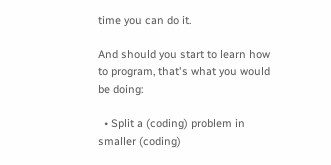time you can do it.

And should you start to learn how to program, that's what you would be doing:

  • Split a (coding) problem in smaller (coding)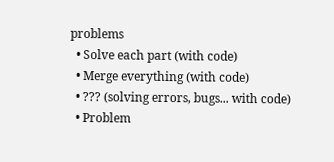problems
  • Solve each part (with code)
  • Merge everything (with code)
  • ??? (solving errors, bugs... with code)
  • Problem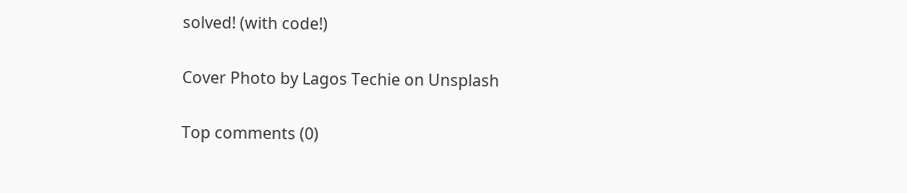solved! (with code!)

Cover Photo by Lagos Techie on Unsplash

Top comments (0)